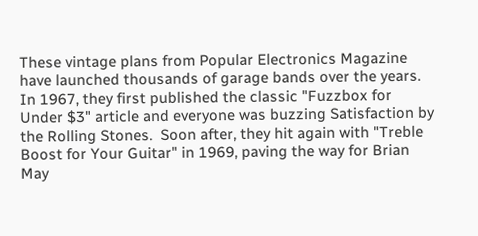These vintage plans from Popular Electronics Magazine have launched thousands of garage bands over the years.  In 1967, they first published the classic "Fuzzbox for Under $3" article and everyone was buzzing Satisfaction by the Rolling Stones.  Soon after, they hit again with "Treble Boost for Your Guitar" in 1969, paving the way for Brian May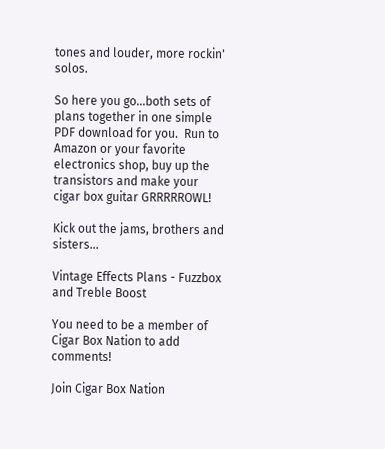tones and louder, more rockin' solos.

So here you go...both sets of plans together in one simple PDF download for you.  Run to Amazon or your favorite electronics shop, buy up the transistors and make your cigar box guitar GRRRRROWL!

Kick out the jams, brothers and sisters...

Vintage Effects Plans - Fuzzbox and Treble Boost

You need to be a member of Cigar Box Nation to add comments!

Join Cigar Box Nation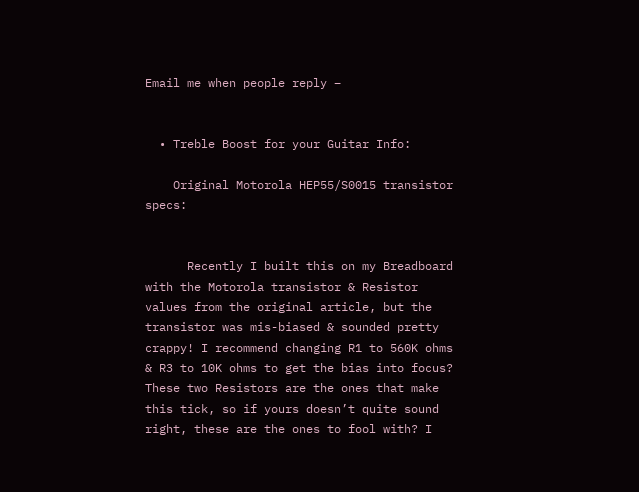Email me when people reply –


  • Treble Boost for your Guitar Info:

    Original Motorola HEP55/S0015 transistor specs:


      Recently I built this on my Breadboard with the Motorola transistor & Resistor values from the original article, but the transistor was mis-biased & sounded pretty crappy! I recommend changing R1 to 560K ohms & R3 to 10K ohms to get the bias into focus? These two Resistors are the ones that make this tick, so if yours doesn’t quite sound right, these are the ones to fool with? I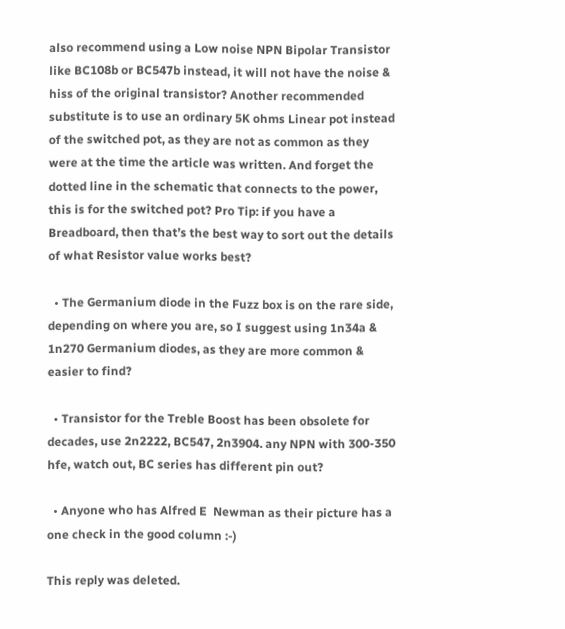also recommend using a Low noise NPN Bipolar Transistor like BC108b or BC547b instead, it will not have the noise & hiss of the original transistor? Another recommended substitute is to use an ordinary 5K ohms Linear pot instead of the switched pot, as they are not as common as they were at the time the article was written. And forget the dotted line in the schematic that connects to the power, this is for the switched pot? Pro Tip: if you have a Breadboard, then that’s the best way to sort out the details of what Resistor value works best?

  • The Germanium diode in the Fuzz box is on the rare side, depending on where you are, so I suggest using 1n34a & 1n270 Germanium diodes, as they are more common & easier to find?

  • Transistor for the Treble Boost has been obsolete for decades, use 2n2222, BC547, 2n3904. any NPN with 300-350 hfe, watch out, BC series has different pin out?

  • Anyone who has Alfred E  Newman as their picture has a one check in the good column :-)

This reply was deleted.